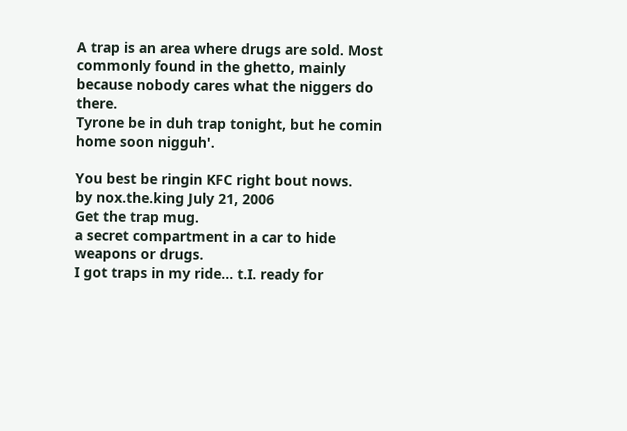A trap is an area where drugs are sold. Most commonly found in the ghetto, mainly because nobody cares what the niggers do there.
Tyrone be in duh trap tonight, but he comin home soon nigguh'.

You best be ringin KFC right bout nows.
by nox.the.king July 21, 2006
Get the trap mug.
a secret compartment in a car to hide weapons or drugs.
I got traps in my ride... t.I. ready for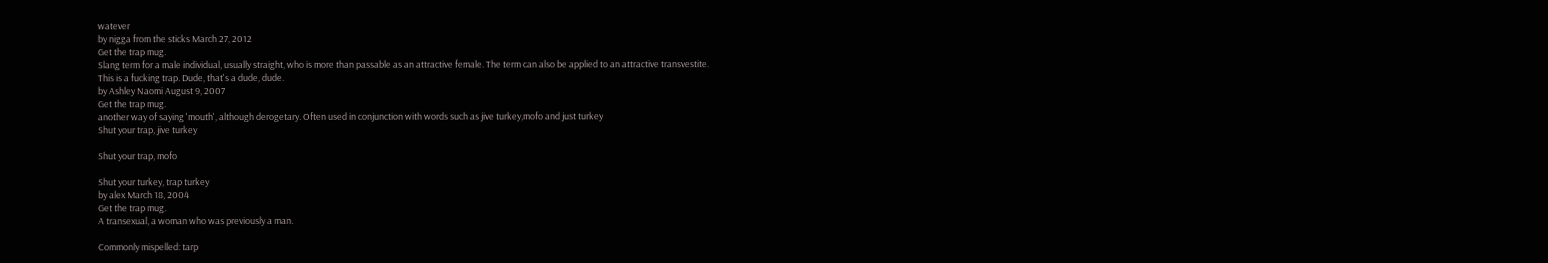watever
by nigga from the sticks March 27, 2012
Get the trap mug.
Slang term for a male individual, usually straight, who is more than passable as an attractive female. The term can also be applied to an attractive transvestite.
This is a fucking trap. Dude, that's a dude, dude.
by Ashley Naomi August 9, 2007
Get the trap mug.
another way of saying 'mouth', although derogetary. Often used in conjunction with words such as jive turkey,mofo and just turkey
Shut your trap, jive turkey

Shut your trap, mofo

Shut your turkey, trap turkey
by alex March 18, 2004
Get the trap mug.
A transexual, a woman who was previously a man.

Commonly mispelled: tarp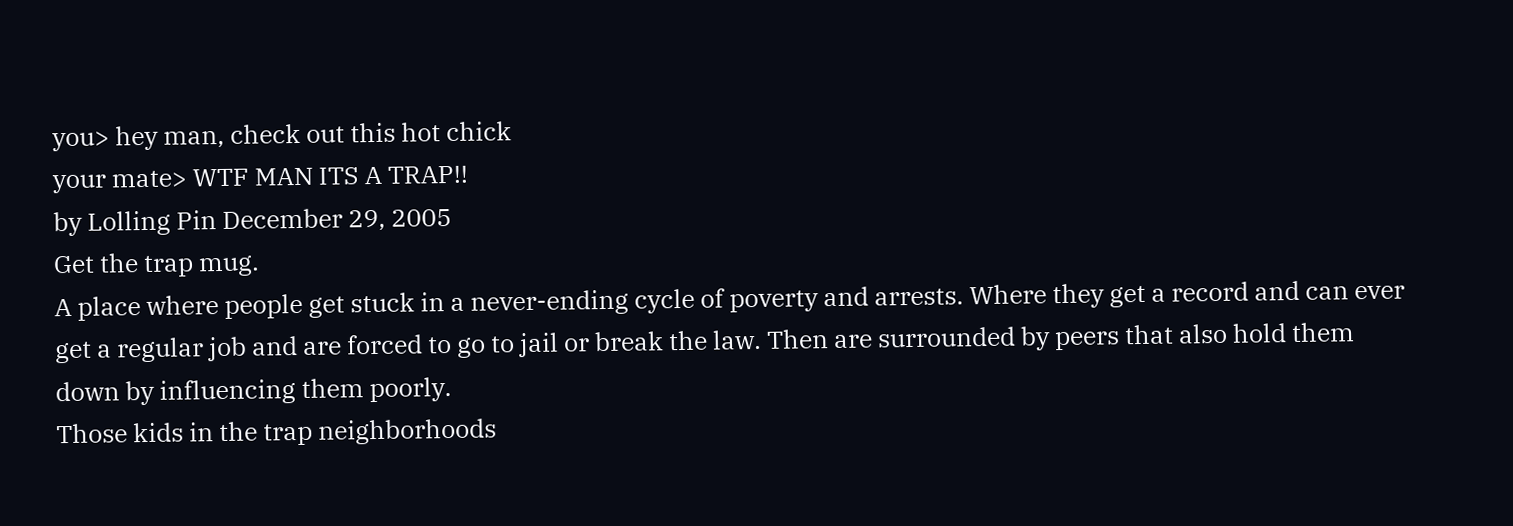you> hey man, check out this hot chick
your mate> WTF MAN ITS A TRAP!!
by Lolling Pin December 29, 2005
Get the trap mug.
A place where people get stuck in a never-ending cycle of poverty and arrests. Where they get a record and can ever get a regular job and are forced to go to jail or break the law. Then are surrounded by peers that also hold them down by influencing them poorly.
Those kids in the trap neighborhoods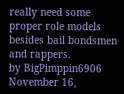really need some proper role models besides bail bondsmen and rappers.
by BigPimppin6906 November 16,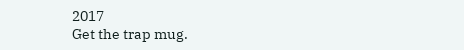2017
Get the trap mug.